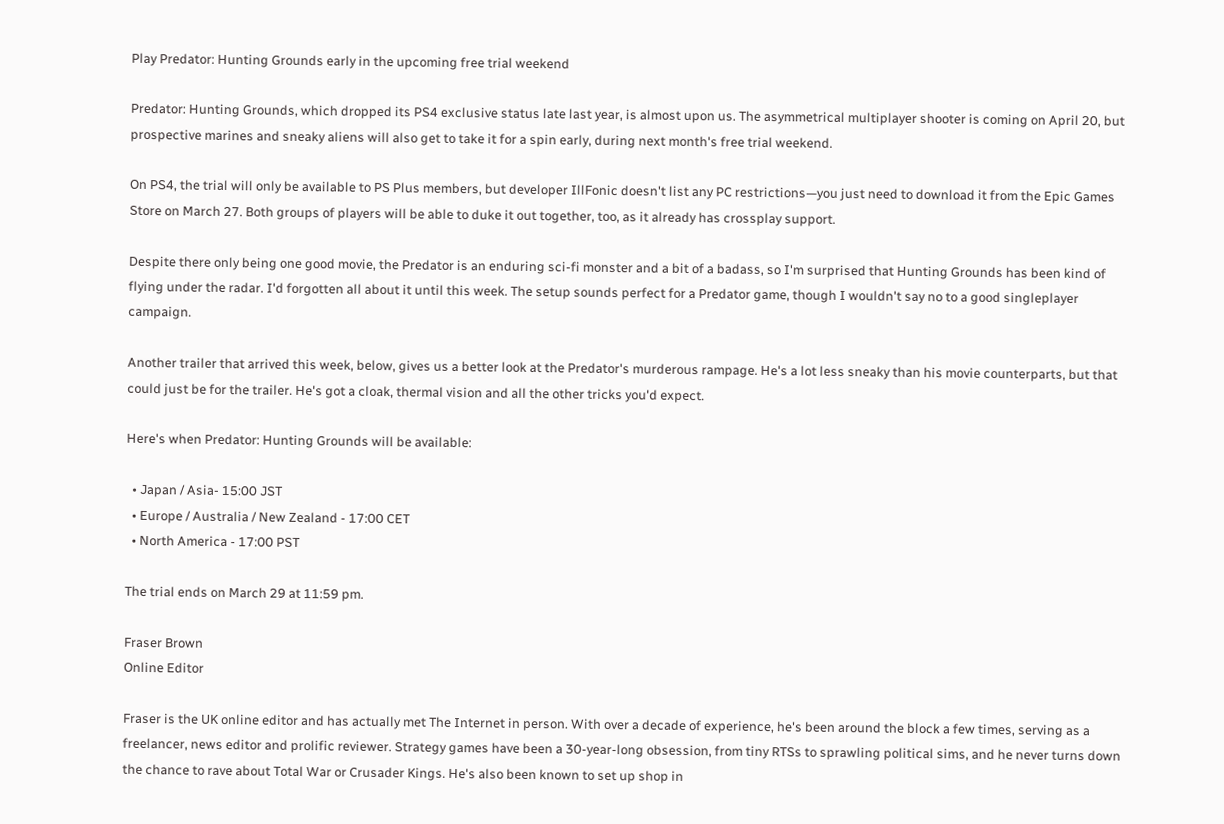Play Predator: Hunting Grounds early in the upcoming free trial weekend

Predator: Hunting Grounds, which dropped its PS4 exclusive status late last year, is almost upon us. The asymmetrical multiplayer shooter is coming on April 20, but prospective marines and sneaky aliens will also get to take it for a spin early, during next month's free trial weekend.

On PS4, the trial will only be available to PS Plus members, but developer IllFonic doesn't list any PC restrictions—you just need to download it from the Epic Games Store on March 27. Both groups of players will be able to duke it out together, too, as it already has crossplay support.

Despite there only being one good movie, the Predator is an enduring sci-fi monster and a bit of a badass, so I'm surprised that Hunting Grounds has been kind of flying under the radar. I'd forgotten all about it until this week. The setup sounds perfect for a Predator game, though I wouldn't say no to a good singleplayer campaign.

Another trailer that arrived this week, below, gives us a better look at the Predator's murderous rampage. He's a lot less sneaky than his movie counterparts, but that could just be for the trailer. He's got a cloak, thermal vision and all the other tricks you'd expect.

Here's when Predator: Hunting Grounds will be available:

  • Japan / Asia- 15:00 JST
  • Europe / Australia / New Zealand - 17:00 CET
  • North America - 17:00 PST

The trial ends on March 29 at 11:59 pm.

Fraser Brown
Online Editor

Fraser is the UK online editor and has actually met The Internet in person. With over a decade of experience, he's been around the block a few times, serving as a freelancer, news editor and prolific reviewer. Strategy games have been a 30-year-long obsession, from tiny RTSs to sprawling political sims, and he never turns down the chance to rave about Total War or Crusader Kings. He's also been known to set up shop in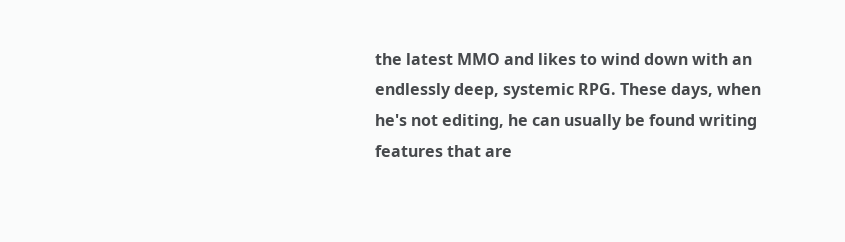the latest MMO and likes to wind down with an endlessly deep, systemic RPG. These days, when he's not editing, he can usually be found writing features that are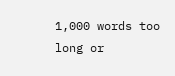1,000 words too long or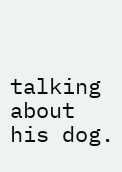talking about his dog.